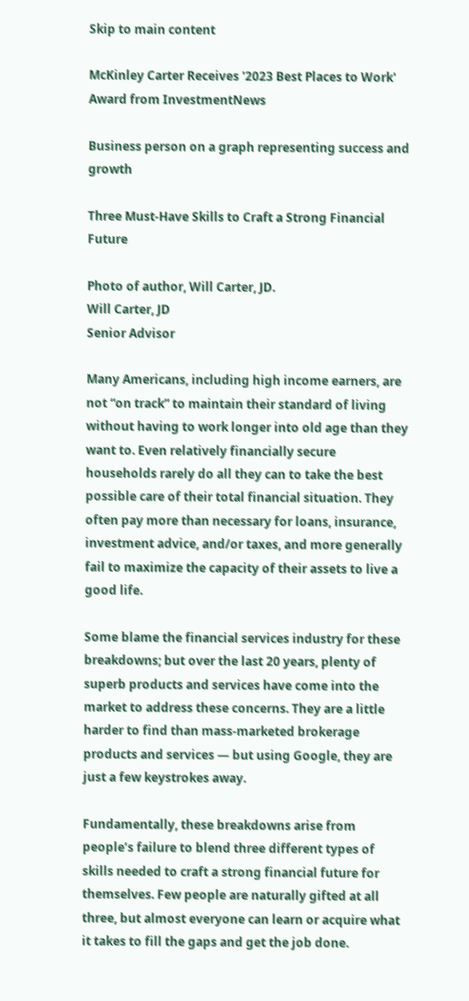Skip to main content

McKinley Carter Receives '2023 Best Places to Work' Award from InvestmentNews

Business person on a graph representing success and growth

Three Must-Have Skills to Craft a Strong Financial Future

Photo of author, Will Carter, JD.
Will Carter, JD
Senior Advisor

Many Americans, including high income earners, are not “on track” to maintain their standard of living without having to work longer into old age than they want to. Even relatively financially secure households rarely do all they can to take the best possible care of their total financial situation. They often pay more than necessary for loans, insurance, investment advice, and/or taxes, and more generally fail to maximize the capacity of their assets to live a good life.

Some blame the financial services industry for these breakdowns; but over the last 20 years, plenty of superb products and services have come into the market to address these concerns. They are a little harder to find than mass-marketed brokerage products and services — but using Google, they are just a few keystrokes away.

Fundamentally, these breakdowns arise from people’s failure to blend three different types of skills needed to craft a strong financial future for themselves. Few people are naturally gifted at all three, but almost everyone can learn or acquire what it takes to fill the gaps and get the job done.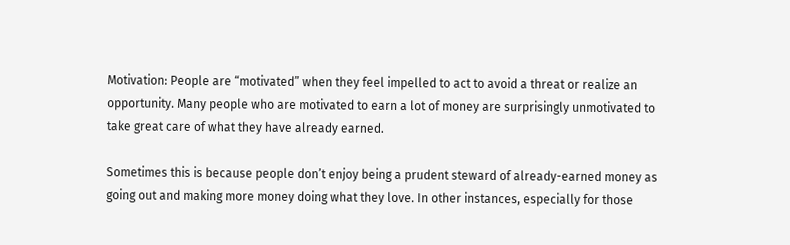Motivation: People are “motivated” when they feel impelled to act to avoid a threat or realize an opportunity. Many people who are motivated to earn a lot of money are surprisingly unmotivated to take great care of what they have already earned.

Sometimes this is because people don’t enjoy being a prudent steward of already-earned money as going out and making more money doing what they love. In other instances, especially for those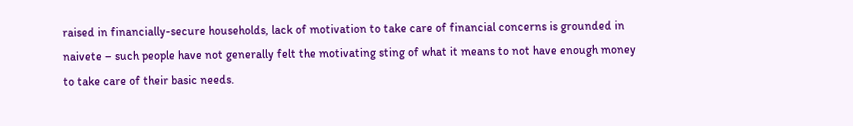raised in financially-secure households, lack of motivation to take care of financial concerns is grounded in naivete – such people have not generally felt the motivating sting of what it means to not have enough money to take care of their basic needs.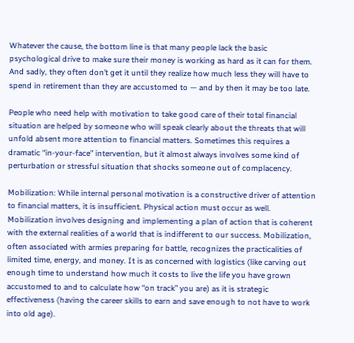Whatever the cause, the bottom line is that many people lack the basic psychological drive to make sure their money is working as hard as it can for them. And sadly, they often don’t get it until they realize how much less they will have to spend in retirement than they are accustomed to — and by then it may be too late.

People who need help with motivation to take good care of their total financial situation are helped by someone who will speak clearly about the threats that will unfold absent more attention to financial matters. Sometimes this requires a dramatic “in-your-face” intervention, but it almost always involves some kind of perturbation or stressful situation that shocks someone out of complacency.

Mobilization: While internal personal motivation is a constructive driver of attention to financial matters, it is insufficient. Physical action must occur as well. Mobilization involves designing and implementing a plan of action that is coherent with the external realities of a world that is indifferent to our success. Mobilization, often associated with armies preparing for battle, recognizes the practicalities of limited time, energy, and money. It is as concerned with logistics (like carving out enough time to understand how much it costs to live the life you have grown accustomed to and to calculate how “on track” you are) as it is strategic effectiveness (having the career skills to earn and save enough to not have to work into old age).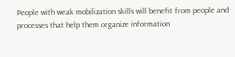People with weak mobilization skills will benefit from people and processes that help them organize information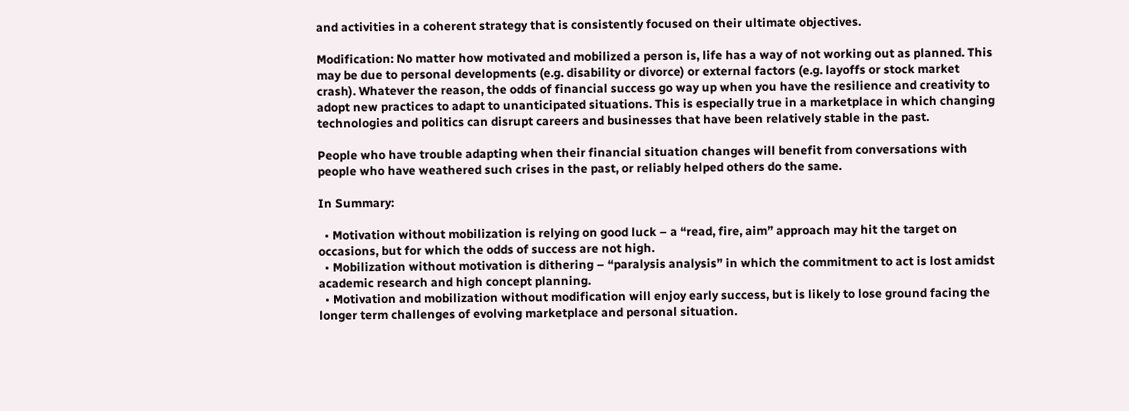and activities in a coherent strategy that is consistently focused on their ultimate objectives.

Modification: No matter how motivated and mobilized a person is, life has a way of not working out as planned. This may be due to personal developments (e.g. disability or divorce) or external factors (e.g. layoffs or stock market crash). Whatever the reason, the odds of financial success go way up when you have the resilience and creativity to adopt new practices to adapt to unanticipated situations. This is especially true in a marketplace in which changing technologies and politics can disrupt careers and businesses that have been relatively stable in the past.

People who have trouble adapting when their financial situation changes will benefit from conversations with people who have weathered such crises in the past, or reliably helped others do the same.

In Summary:

  • Motivation without mobilization is relying on good luck – a “read, fire, aim” approach may hit the target on occasions, but for which the odds of success are not high.
  • Mobilization without motivation is dithering – “paralysis analysis” in which the commitment to act is lost amidst academic research and high concept planning.
  • Motivation and mobilization without modification will enjoy early success, but is likely to lose ground facing the longer term challenges of evolving marketplace and personal situation.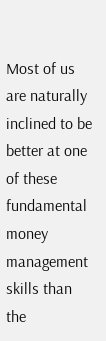Most of us are naturally inclined to be better at one of these fundamental money management skills than the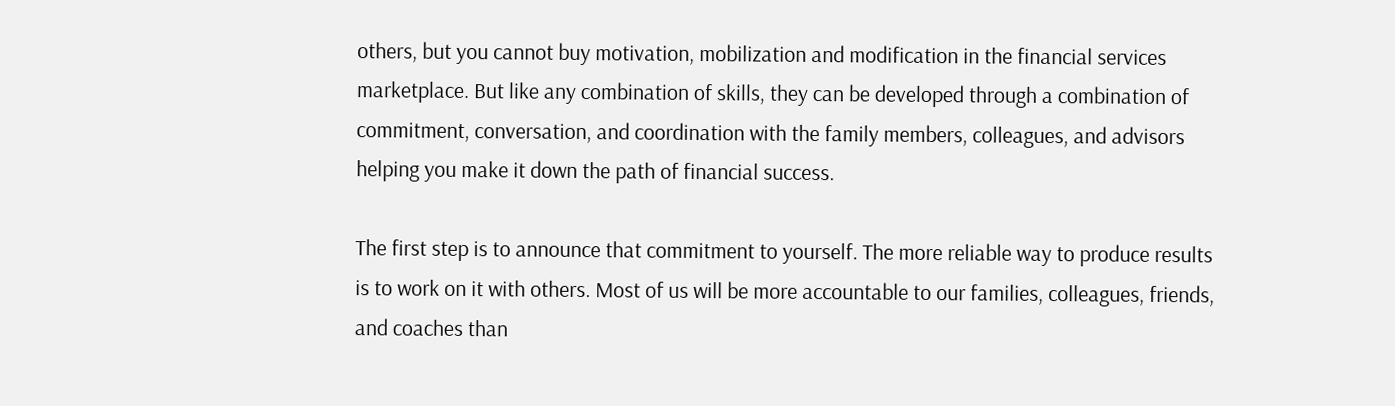others, but you cannot buy motivation, mobilization and modification in the financial services marketplace. But like any combination of skills, they can be developed through a combination of commitment, conversation, and coordination with the family members, colleagues, and advisors helping you make it down the path of financial success.

The first step is to announce that commitment to yourself. The more reliable way to produce results is to work on it with others. Most of us will be more accountable to our families, colleagues, friends, and coaches than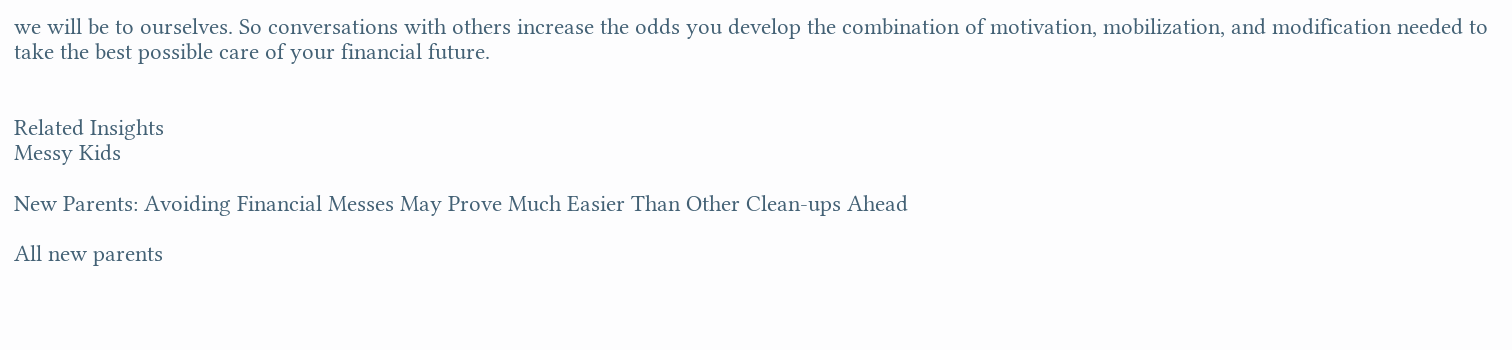we will be to ourselves. So conversations with others increase the odds you develop the combination of motivation, mobilization, and modification needed to take the best possible care of your financial future.


Related Insights
Messy Kids

New Parents: Avoiding Financial Messes May Prove Much Easier Than Other Clean-ups Ahead

All new parents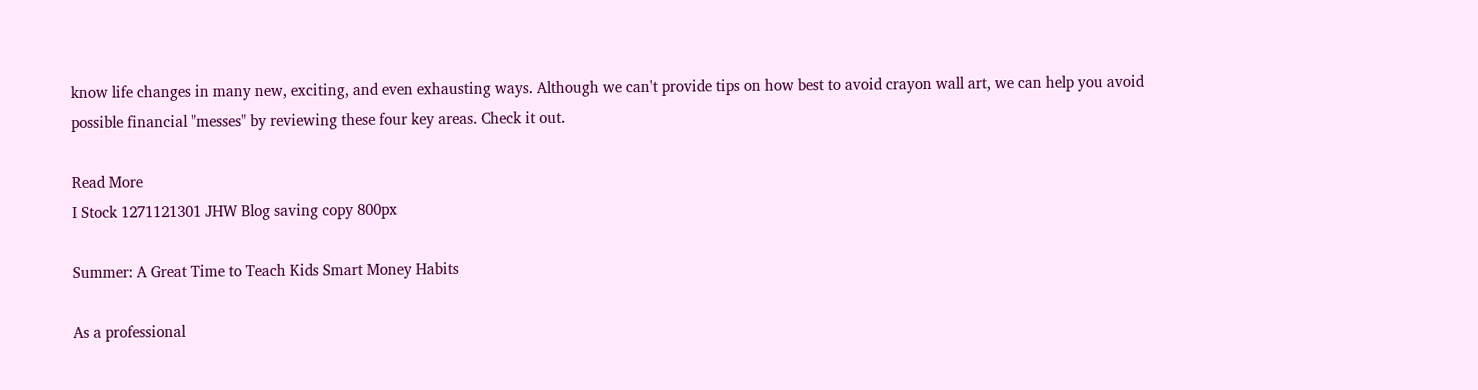know life changes in many new, exciting, and even exhausting ways. Although we can't provide tips on how best to avoid crayon wall art, we can help you avoid possible financial "messes" by reviewing these four key areas. Check it out.

Read More
I Stock 1271121301 JHW Blog saving copy 800px

Summer: A Great Time to Teach Kids Smart Money Habits

As a professional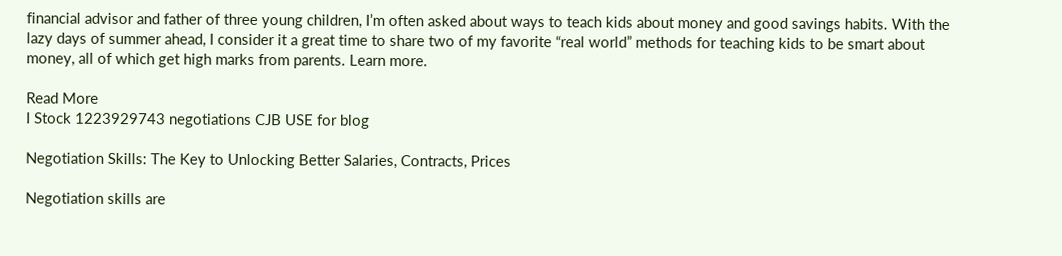financial advisor and father of three young children, I’m often asked about ways to teach kids about money and good savings habits. With the lazy days of summer ahead, I consider it a great time to share two of my favorite “real world” methods for teaching kids to be smart about money, all of which get high marks from parents. Learn more.

Read More
I Stock 1223929743 negotiations CJB USE for blog

Negotiation Skills: The Key to Unlocking Better Salaries, Contracts, Prices

Negotiation skills are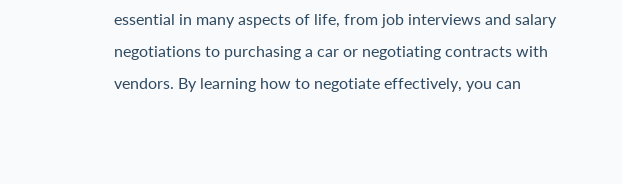essential in many aspects of life, from job interviews and salary negotiations to purchasing a car or negotiating contracts with vendors. By learning how to negotiate effectively, you can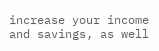increase your income and savings, as well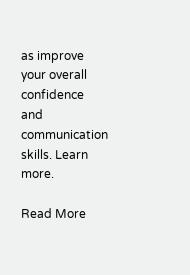as improve your overall confidence and communication skills. Learn more.

Read More